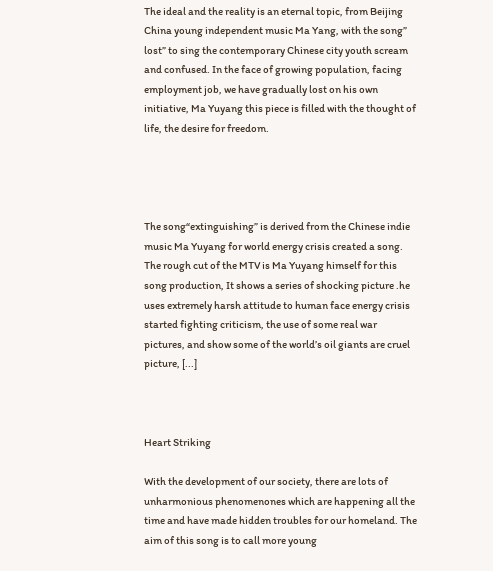The ideal and the reality is an eternal topic, from Beijing China young independent music Ma Yang, with the song” lost” to sing the contemporary Chinese city youth scream and confused. In the face of growing population, facing employment job, we have gradually lost on his own initiative, Ma Yuyang this piece is filled with the thought of life, the desire for freedom.




The song“extinguishing” is derived from the Chinese indie music Ma Yuyang for world energy crisis created a song. The rough cut of the MTV is Ma Yuyang himself for this song production, It shows a series of shocking picture .he uses extremely harsh attitude to human face energy crisis started fighting criticism, the use of some real war pictures, and show some of the world’s oil giants are cruel picture, [...]



Heart Striking

With the development of our society, there are lots of unharmonious phenomenones which are happening all the time and have made hidden troubles for our homeland. The aim of this song is to call more young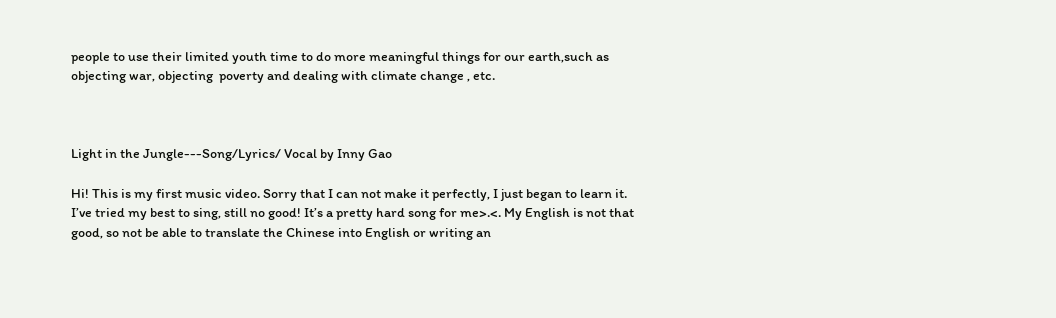people to use their limited youth time to do more meaningful things for our earth,such as objecting war, objecting  poverty and dealing with climate change , etc.



Light in the Jungle---Song/Lyrics/ Vocal by Inny Gao

Hi! This is my first music video. Sorry that I can not make it perfectly, I just began to learn it. I’ve tried my best to sing, still no good! It’s a pretty hard song for me>.<. My English is not that good, so not be able to translate the Chinese into English or writing an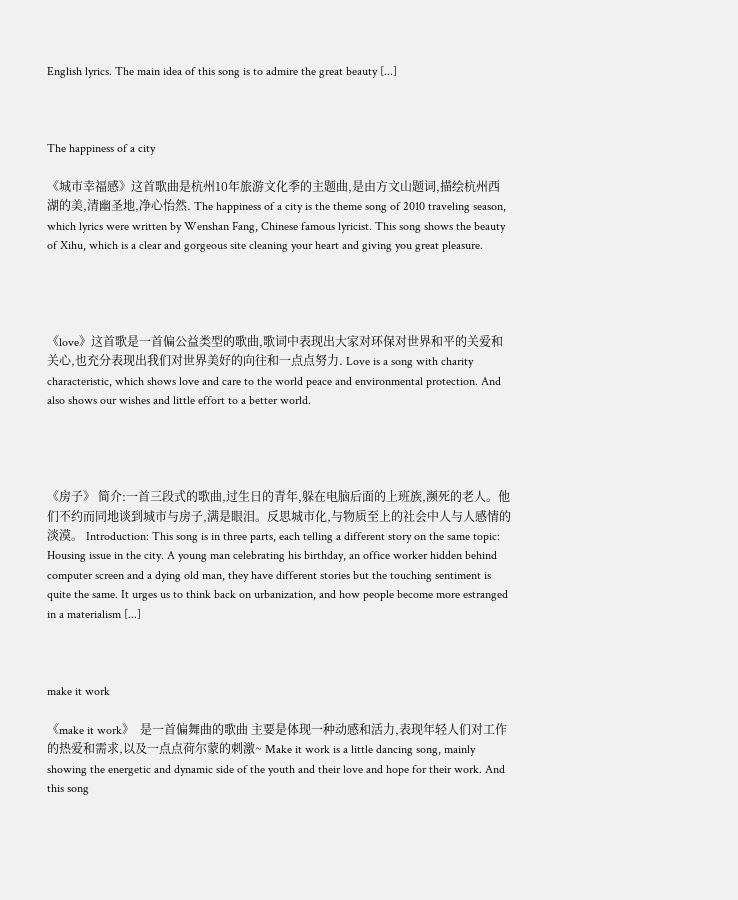English lyrics. The main idea of this song is to admire the great beauty [...]



The happiness of a city

《城市幸福感》这首歌曲是杭州10年旅游文化季的主题曲,是由方文山题词,描绘杭州西湖的美,清幽圣地,净心怡然. The happiness of a city is the theme song of 2010 traveling season, which lyrics were written by Wenshan Fang, Chinese famous lyricist. This song shows the beauty of Xihu, which is a clear and gorgeous site cleaning your heart and giving you great pleasure.




《love》这首歌是一首偏公益类型的歌曲,歌词中表现出大家对环保对世界和平的关爱和关心,也充分表现出我们对世界美好的向往和一点点努力. Love is a song with charity characteristic, which shows love and care to the world peace and environmental protection. And also shows our wishes and little effort to a better world.




《房子》 简介:一首三段式的歌曲,过生日的青年,躲在电脑后面的上班族,濒死的老人。他们不约而同地谈到城市与房子,满是眼泪。反思城市化,与物质至上的社会中人与人感情的淡漠。 Introduction: This song is in three parts, each telling a different story on the same topic: Housing issue in the city. A young man celebrating his birthday, an office worker hidden behind computer screen and a dying old man, they have different stories but the touching sentiment is quite the same. It urges us to think back on urbanization, and how people become more estranged in a materialism [...]



make it work

《make it work》  是一首偏舞曲的歌曲 主要是体现一种动感和活力,表现年轻人们对工作的热爱和需求,以及一点点荷尔蒙的刺激~ Make it work is a little dancing song, mainly showing the energetic and dynamic side of the youth and their love and hope for their work. And this song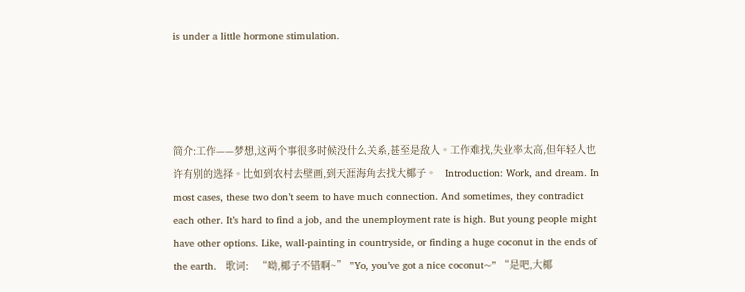is under a little hormone stimulation.




简介:工作——梦想,这两个事很多时候没什么关系,甚至是敌人。工作难找,失业率太高,但年轻人也许有别的选择。比如到农村去壁画,到天涯海角去找大椰子。   Introduction: Work, and dream. In most cases, these two don’t seem to have much connection. And sometimes, they contradict each other. It’s hard to find a job, and the unemployment rate is high. But young people might have other options. Like, wall-painting in countryside, or finding a huge coconut in the ends of the earth.   歌词:   “呦,椰子不错啊~” ”Yo, you’ve got a nice coconut~” “是吧,大椰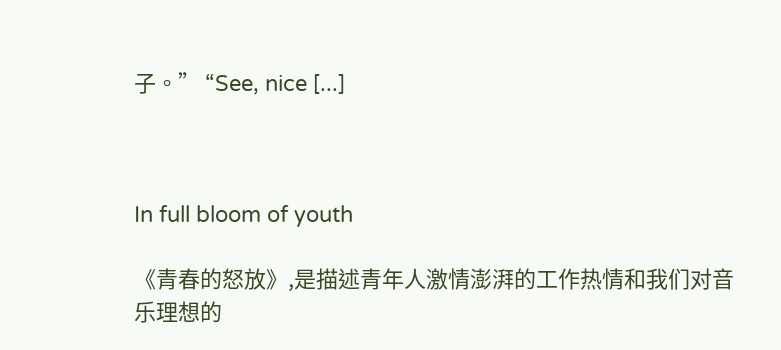子。” “See, nice [...]



In full bloom of youth

《青春的怒放》,是描述青年人激情澎湃的工作热情和我们对音乐理想的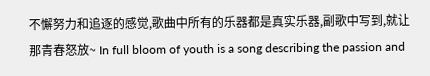不懈努力和追逐的感觉,歌曲中所有的乐器都是真实乐器,副歌中写到,就让那青春怒放~ In full bloom of youth is a song describing the passion and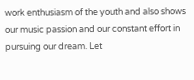work enthusiasm of the youth and also shows our music passion and our constant effort in pursuing our dream. Let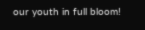our youth in full bloom!